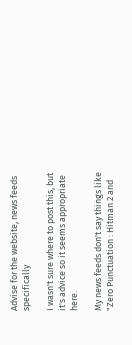Advise for the website, news feeds specifically

I wasn't sure where to post this, but it's advice so it seems appropriate here.

My news feeds don't say things like "Zero Punctuation : Hitman 2 and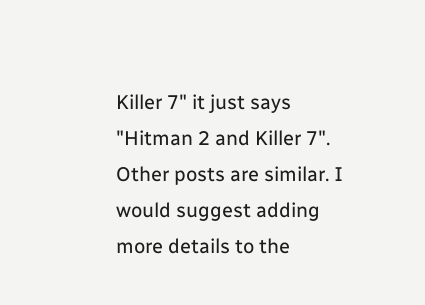Killer 7" it just says "Hitman 2 and Killer 7". Other posts are similar. I would suggest adding more details to the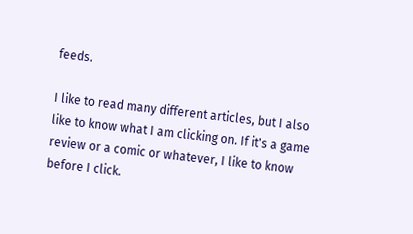feeds.

I like to read many different articles, but I also like to know what I am clicking on. If it's a game review or a comic or whatever, I like to know before I click.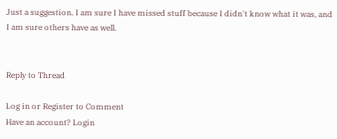Just a suggestion. I am sure I have missed stuff because I didn't know what it was, and I am sure others have as well.


Reply to Thread

Log in or Register to Comment
Have an account? Login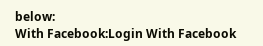below:
With Facebook:Login With Facebook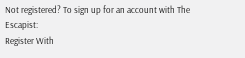Not registered? To sign up for an account with The Escapist:
Register With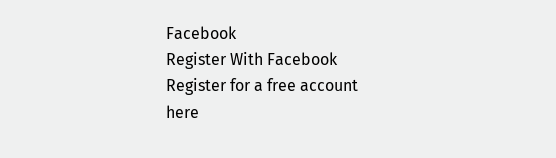Facebook
Register With Facebook
Register for a free account here